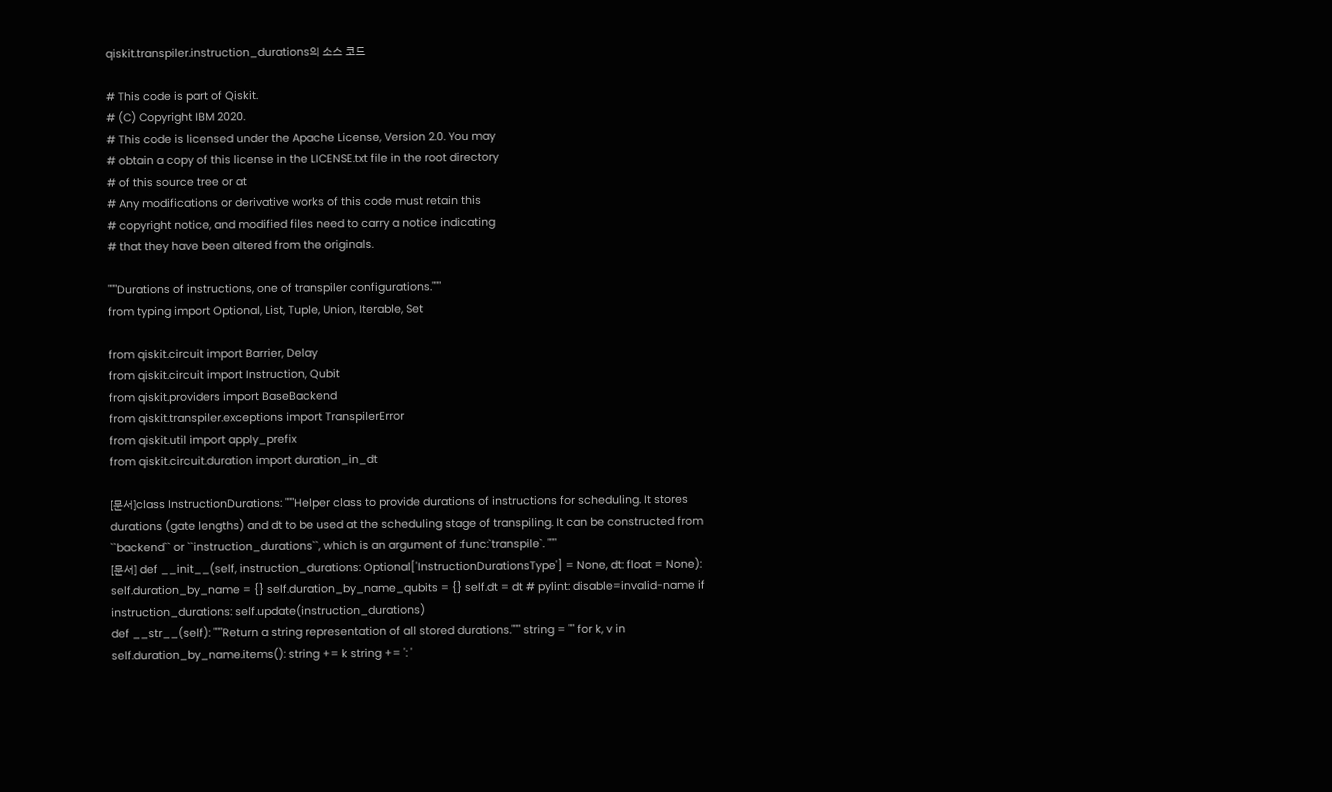qiskit.transpiler.instruction_durations의 소스 코드

# This code is part of Qiskit.
# (C) Copyright IBM 2020.
# This code is licensed under the Apache License, Version 2.0. You may
# obtain a copy of this license in the LICENSE.txt file in the root directory
# of this source tree or at
# Any modifications or derivative works of this code must retain this
# copyright notice, and modified files need to carry a notice indicating
# that they have been altered from the originals.

"""Durations of instructions, one of transpiler configurations."""
from typing import Optional, List, Tuple, Union, Iterable, Set

from qiskit.circuit import Barrier, Delay
from qiskit.circuit import Instruction, Qubit
from qiskit.providers import BaseBackend
from qiskit.transpiler.exceptions import TranspilerError
from qiskit.util import apply_prefix
from qiskit.circuit.duration import duration_in_dt

[문서]class InstructionDurations: """Helper class to provide durations of instructions for scheduling. It stores durations (gate lengths) and dt to be used at the scheduling stage of transpiling. It can be constructed from ``backend`` or ``instruction_durations``, which is an argument of :func:`transpile`. """
[문서] def __init__(self, instruction_durations: Optional['InstructionDurationsType'] = None, dt: float = None): self.duration_by_name = {} self.duration_by_name_qubits = {} self.dt = dt # pylint: disable=invalid-name if instruction_durations: self.update(instruction_durations)
def __str__(self): """Return a string representation of all stored durations.""" string = "" for k, v in self.duration_by_name.items(): string += k string += ': '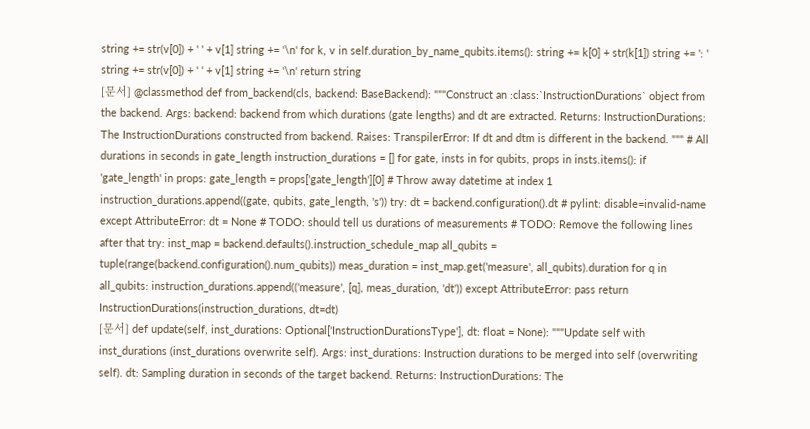string += str(v[0]) + ' ' + v[1] string += '\n' for k, v in self.duration_by_name_qubits.items(): string += k[0] + str(k[1]) string += ': ' string += str(v[0]) + ' ' + v[1] string += '\n' return string
[문서] @classmethod def from_backend(cls, backend: BaseBackend): """Construct an :class:`InstructionDurations` object from the backend. Args: backend: backend from which durations (gate lengths) and dt are extracted. Returns: InstructionDurations: The InstructionDurations constructed from backend. Raises: TranspilerError: If dt and dtm is different in the backend. """ # All durations in seconds in gate_length instruction_durations = [] for gate, insts in for qubits, props in insts.items(): if 'gate_length' in props: gate_length = props['gate_length'][0] # Throw away datetime at index 1 instruction_durations.append((gate, qubits, gate_length, 's')) try: dt = backend.configuration().dt # pylint: disable=invalid-name except AttributeError: dt = None # TODO: should tell us durations of measurements # TODO: Remove the following lines after that try: inst_map = backend.defaults().instruction_schedule_map all_qubits = tuple(range(backend.configuration().num_qubits)) meas_duration = inst_map.get('measure', all_qubits).duration for q in all_qubits: instruction_durations.append(('measure', [q], meas_duration, 'dt')) except AttributeError: pass return InstructionDurations(instruction_durations, dt=dt)
[문서] def update(self, inst_durations: Optional['InstructionDurationsType'], dt: float = None): """Update self with inst_durations (inst_durations overwrite self). Args: inst_durations: Instruction durations to be merged into self (overwriting self). dt: Sampling duration in seconds of the target backend. Returns: InstructionDurations: The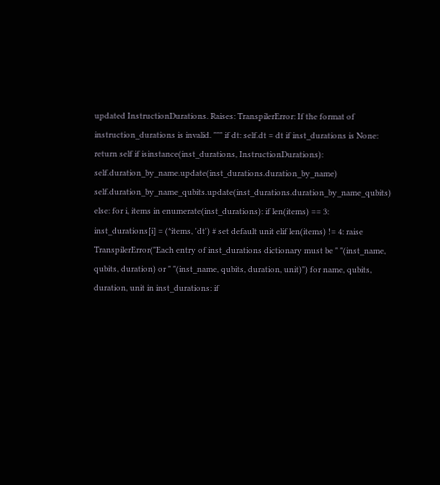updated InstructionDurations. Raises: TranspilerError: If the format of instruction_durations is invalid. """ if dt: self.dt = dt if inst_durations is None: return self if isinstance(inst_durations, InstructionDurations): self.duration_by_name.update(inst_durations.duration_by_name) self.duration_by_name_qubits.update(inst_durations.duration_by_name_qubits) else: for i, items in enumerate(inst_durations): if len(items) == 3: inst_durations[i] = (*items, 'dt') # set default unit elif len(items) != 4: raise TranspilerError("Each entry of inst_durations dictionary must be " "(inst_name, qubits, duration) or " "(inst_name, qubits, duration, unit)") for name, qubits, duration, unit in inst_durations: if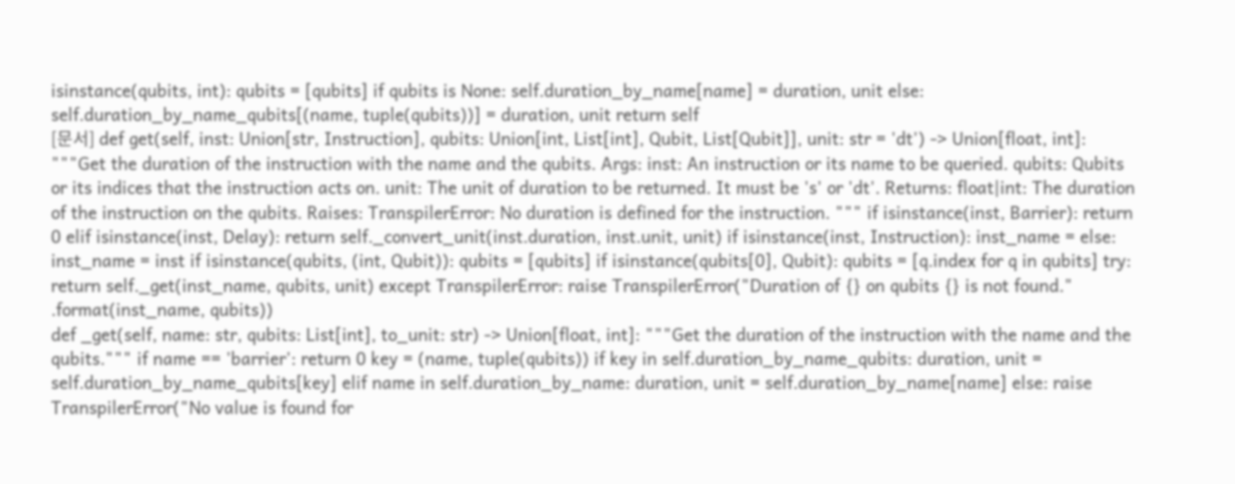isinstance(qubits, int): qubits = [qubits] if qubits is None: self.duration_by_name[name] = duration, unit else: self.duration_by_name_qubits[(name, tuple(qubits))] = duration, unit return self
[문서] def get(self, inst: Union[str, Instruction], qubits: Union[int, List[int], Qubit, List[Qubit]], unit: str = 'dt') -> Union[float, int]: """Get the duration of the instruction with the name and the qubits. Args: inst: An instruction or its name to be queried. qubits: Qubits or its indices that the instruction acts on. unit: The unit of duration to be returned. It must be 's' or 'dt'. Returns: float|int: The duration of the instruction on the qubits. Raises: TranspilerError: No duration is defined for the instruction. """ if isinstance(inst, Barrier): return 0 elif isinstance(inst, Delay): return self._convert_unit(inst.duration, inst.unit, unit) if isinstance(inst, Instruction): inst_name = else: inst_name = inst if isinstance(qubits, (int, Qubit)): qubits = [qubits] if isinstance(qubits[0], Qubit): qubits = [q.index for q in qubits] try: return self._get(inst_name, qubits, unit) except TranspilerError: raise TranspilerError("Duration of {} on qubits {} is not found." .format(inst_name, qubits))
def _get(self, name: str, qubits: List[int], to_unit: str) -> Union[float, int]: """Get the duration of the instruction with the name and the qubits.""" if name == 'barrier': return 0 key = (name, tuple(qubits)) if key in self.duration_by_name_qubits: duration, unit = self.duration_by_name_qubits[key] elif name in self.duration_by_name: duration, unit = self.duration_by_name[name] else: raise TranspilerError("No value is found for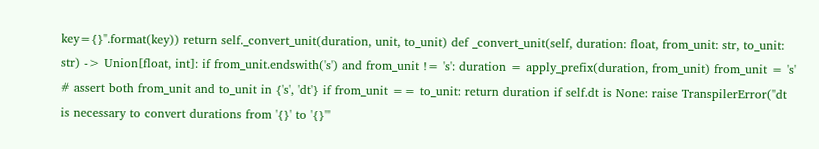key={}".format(key)) return self._convert_unit(duration, unit, to_unit) def _convert_unit(self, duration: float, from_unit: str, to_unit: str) -> Union[float, int]: if from_unit.endswith('s') and from_unit != 's': duration = apply_prefix(duration, from_unit) from_unit = 's' # assert both from_unit and to_unit in {'s', 'dt'} if from_unit == to_unit: return duration if self.dt is None: raise TranspilerError("dt is necessary to convert durations from '{}' to '{}'"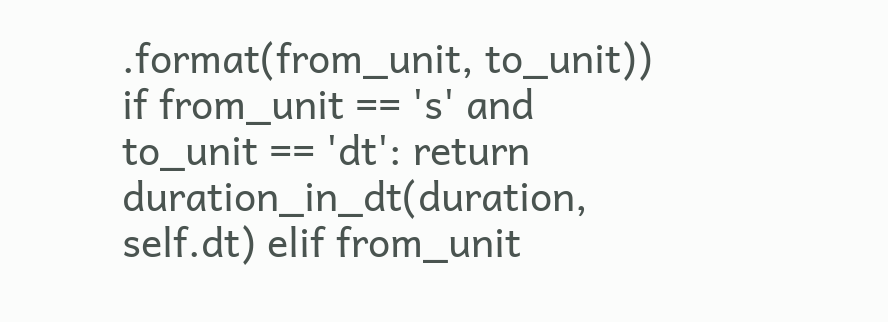.format(from_unit, to_unit)) if from_unit == 's' and to_unit == 'dt': return duration_in_dt(duration, self.dt) elif from_unit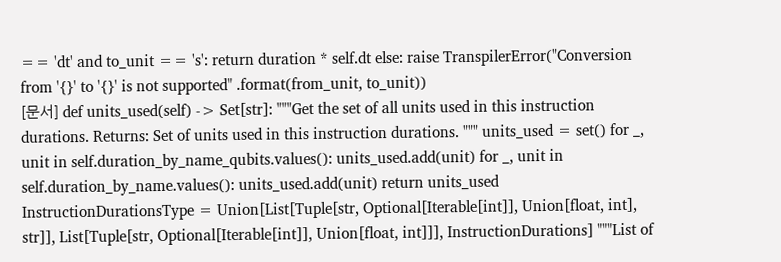== 'dt' and to_unit == 's': return duration * self.dt else: raise TranspilerError("Conversion from '{}' to '{}' is not supported" .format(from_unit, to_unit))
[문서] def units_used(self) -> Set[str]: """Get the set of all units used in this instruction durations. Returns: Set of units used in this instruction durations. """ units_used = set() for _, unit in self.duration_by_name_qubits.values(): units_used.add(unit) for _, unit in self.duration_by_name.values(): units_used.add(unit) return units_used
InstructionDurationsType = Union[List[Tuple[str, Optional[Iterable[int]], Union[float, int], str]], List[Tuple[str, Optional[Iterable[int]], Union[float, int]]], InstructionDurations] """List of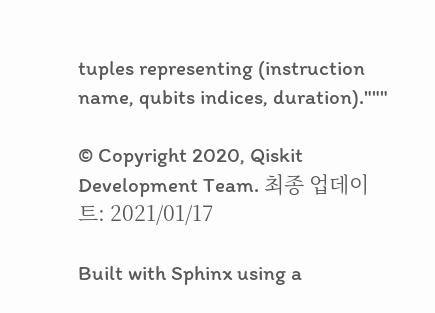tuples representing (instruction name, qubits indices, duration)."""

© Copyright 2020, Qiskit Development Team. 최종 업데이트: 2021/01/17

Built with Sphinx using a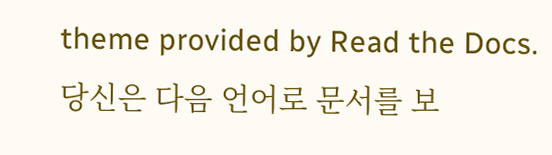theme provided by Read the Docs.
당신은 다음 언어로 문서를 보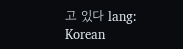고 있다 lang: Korean